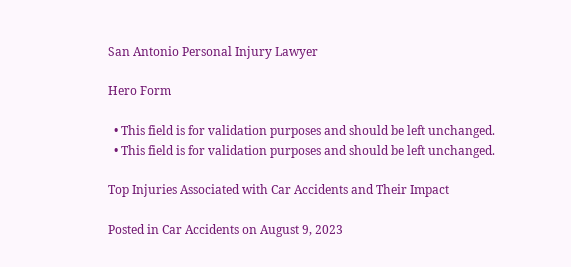San Antonio Personal Injury Lawyer

Hero Form

  • This field is for validation purposes and should be left unchanged.
  • This field is for validation purposes and should be left unchanged.

Top Injuries Associated with Car Accidents and Their Impact

Posted in Car Accidents on August 9, 2023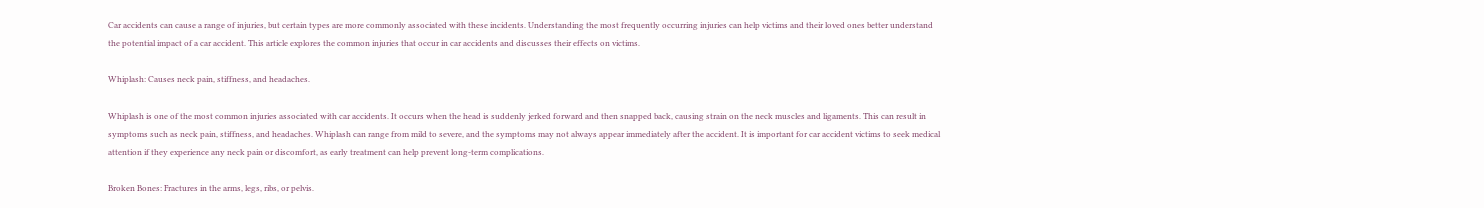Car accidents can cause a range of injuries, but certain types are more commonly associated with these incidents. Understanding the most frequently occurring injuries can help victims and their loved ones better understand the potential impact of a car accident. This article explores the common injuries that occur in car accidents and discusses their effects on victims.

Whiplash: Causes neck pain, stiffness, and headaches.

Whiplash is one of the most common injuries associated with car accidents. It occurs when the head is suddenly jerked forward and then snapped back, causing strain on the neck muscles and ligaments. This can result in symptoms such as neck pain, stiffness, and headaches. Whiplash can range from mild to severe, and the symptoms may not always appear immediately after the accident. It is important for car accident victims to seek medical attention if they experience any neck pain or discomfort, as early treatment can help prevent long-term complications.

Broken Bones: Fractures in the arms, legs, ribs, or pelvis.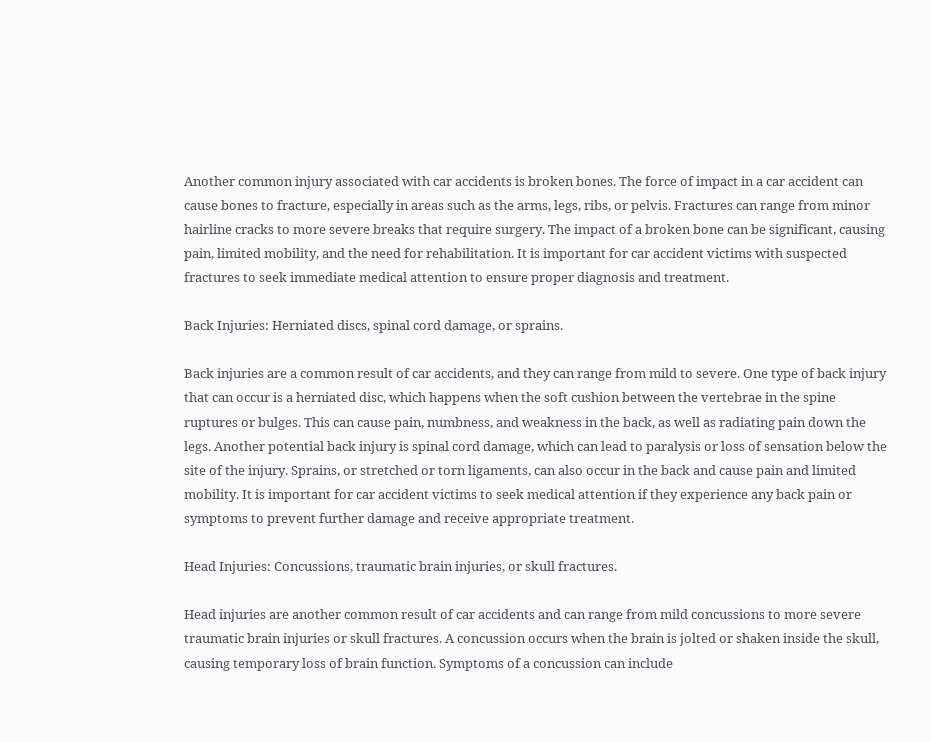Another common injury associated with car accidents is broken bones. The force of impact in a car accident can cause bones to fracture, especially in areas such as the arms, legs, ribs, or pelvis. Fractures can range from minor hairline cracks to more severe breaks that require surgery. The impact of a broken bone can be significant, causing pain, limited mobility, and the need for rehabilitation. It is important for car accident victims with suspected fractures to seek immediate medical attention to ensure proper diagnosis and treatment.

Back Injuries: Herniated discs, spinal cord damage, or sprains.

Back injuries are a common result of car accidents, and they can range from mild to severe. One type of back injury that can occur is a herniated disc, which happens when the soft cushion between the vertebrae in the spine ruptures or bulges. This can cause pain, numbness, and weakness in the back, as well as radiating pain down the legs. Another potential back injury is spinal cord damage, which can lead to paralysis or loss of sensation below the site of the injury. Sprains, or stretched or torn ligaments, can also occur in the back and cause pain and limited mobility. It is important for car accident victims to seek medical attention if they experience any back pain or symptoms to prevent further damage and receive appropriate treatment.

Head Injuries: Concussions, traumatic brain injuries, or skull fractures.

Head injuries are another common result of car accidents and can range from mild concussions to more severe traumatic brain injuries or skull fractures. A concussion occurs when the brain is jolted or shaken inside the skull, causing temporary loss of brain function. Symptoms of a concussion can include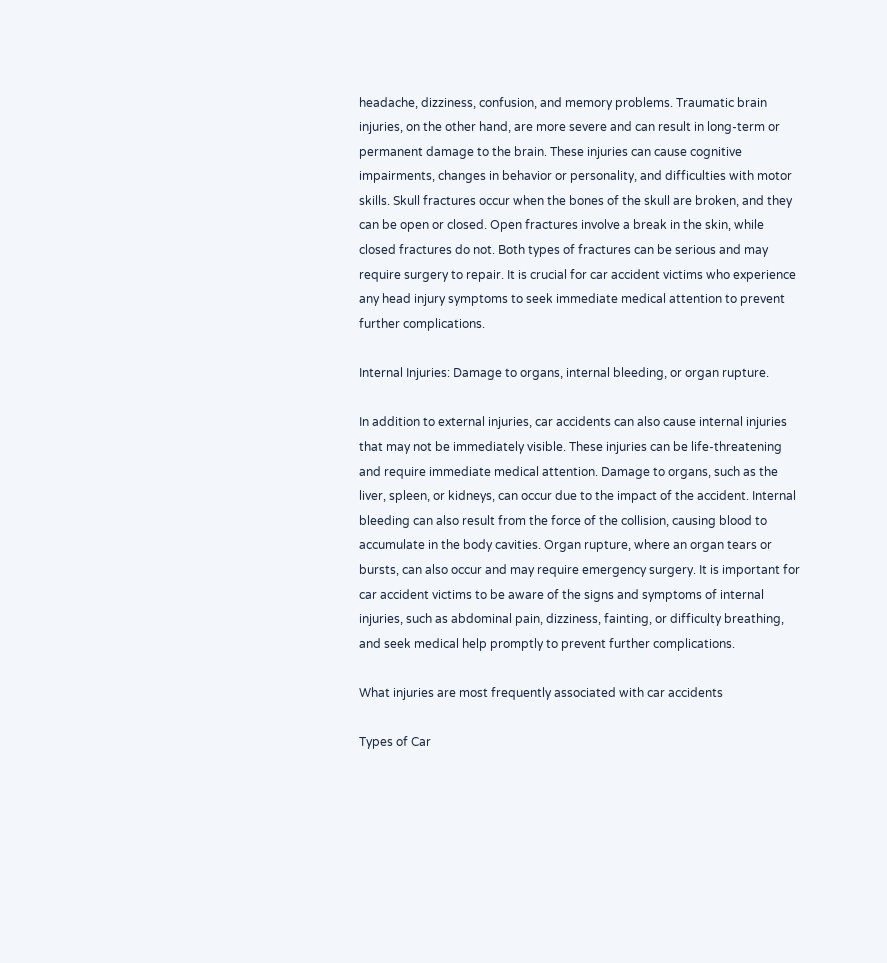headache, dizziness, confusion, and memory problems. Traumatic brain injuries, on the other hand, are more severe and can result in long-term or permanent damage to the brain. These injuries can cause cognitive impairments, changes in behavior or personality, and difficulties with motor skills. Skull fractures occur when the bones of the skull are broken, and they can be open or closed. Open fractures involve a break in the skin, while closed fractures do not. Both types of fractures can be serious and may require surgery to repair. It is crucial for car accident victims who experience any head injury symptoms to seek immediate medical attention to prevent further complications.

Internal Injuries: Damage to organs, internal bleeding, or organ rupture.

In addition to external injuries, car accidents can also cause internal injuries that may not be immediately visible. These injuries can be life-threatening and require immediate medical attention. Damage to organs, such as the liver, spleen, or kidneys, can occur due to the impact of the accident. Internal bleeding can also result from the force of the collision, causing blood to accumulate in the body cavities. Organ rupture, where an organ tears or bursts, can also occur and may require emergency surgery. It is important for car accident victims to be aware of the signs and symptoms of internal injuries, such as abdominal pain, dizziness, fainting, or difficulty breathing, and seek medical help promptly to prevent further complications.

What injuries are most frequently associated with car accidents

Types of Car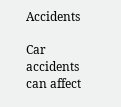Accidents

Car accidents can affect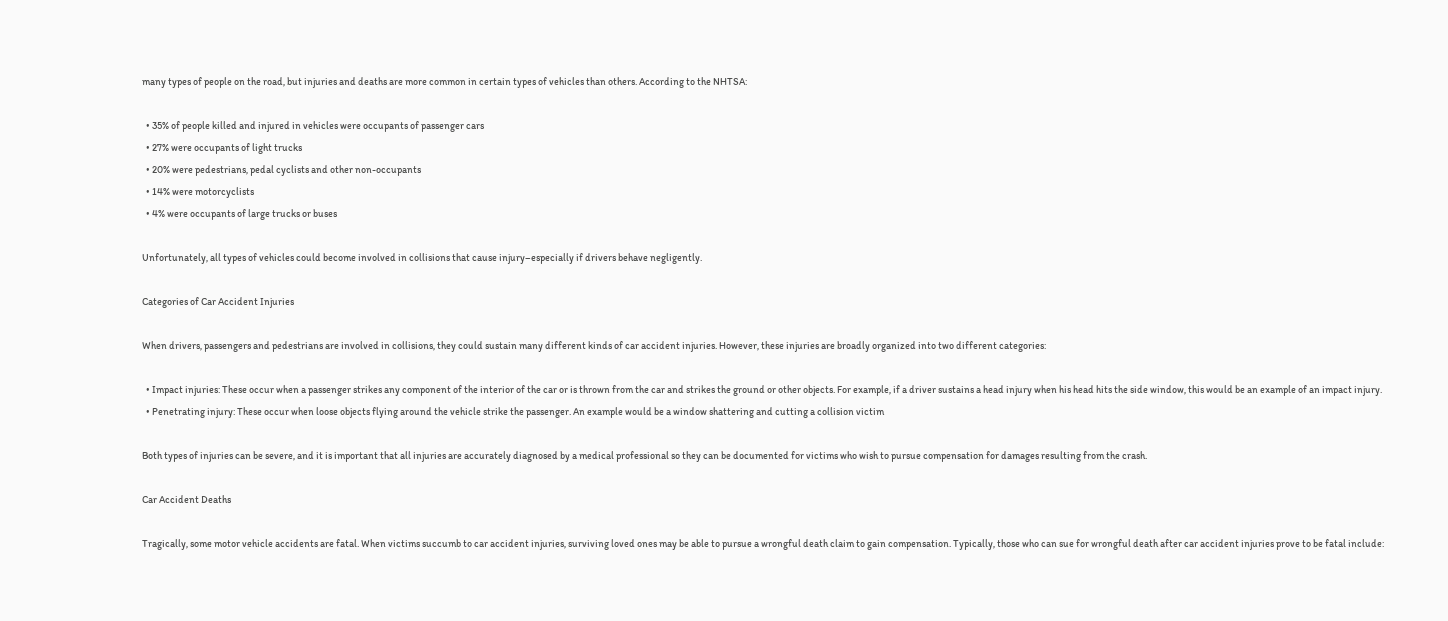many types of people on the road, but injuries and deaths are more common in certain types of vehicles than others. According to the NHTSA:

  • 35% of people killed and injured in vehicles were occupants of passenger cars
  • 27% were occupants of light trucks
  • 20% were pedestrians, pedal cyclists and other non-occupants
  • 14% were motorcyclists
  • 4% were occupants of large trucks or buses

Unfortunately, all types of vehicles could become involved in collisions that cause injury–especially if drivers behave negligently.

Categories of Car Accident Injuries

When drivers, passengers and pedestrians are involved in collisions, they could sustain many different kinds of car accident injuries. However, these injuries are broadly organized into two different categories:

  • Impact injuries: These occur when a passenger strikes any component of the interior of the car or is thrown from the car and strikes the ground or other objects. For example, if a driver sustains a head injury when his head hits the side window, this would be an example of an impact injury.
  • Penetrating injury: These occur when loose objects flying around the vehicle strike the passenger. An example would be a window shattering and cutting a collision victim

Both types of injuries can be severe, and it is important that all injuries are accurately diagnosed by a medical professional so they can be documented for victims who wish to pursue compensation for damages resulting from the crash.

Car Accident Deaths

Tragically, some motor vehicle accidents are fatal. When victims succumb to car accident injuries, surviving loved ones may be able to pursue a wrongful death claim to gain compensation. Typically, those who can sue for wrongful death after car accident injuries prove to be fatal include: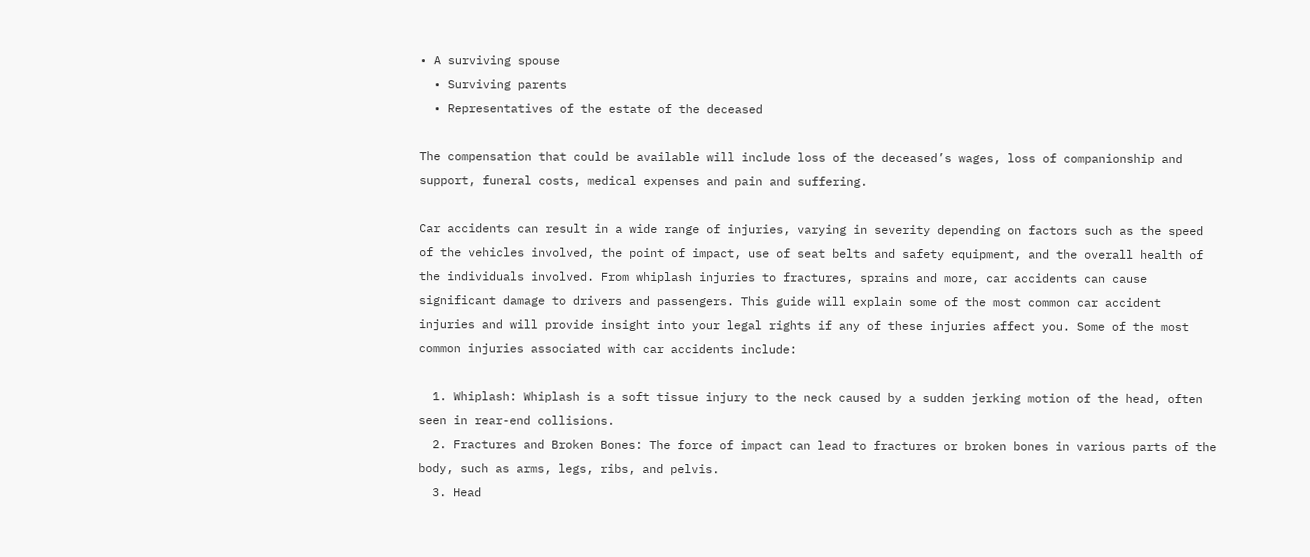• A surviving spouse
  • Surviving parents
  • Representatives of the estate of the deceased

The compensation that could be available will include loss of the deceased’s wages, loss of companionship and support, funeral costs, medical expenses and pain and suffering.

Car accidents can result in a wide range of injuries, varying in severity depending on factors such as the speed of the vehicles involved, the point of impact, use of seat belts and safety equipment, and the overall health of the individuals involved. From whiplash injuries to fractures, sprains and more, car accidents can cause significant damage to drivers and passengers. This guide will explain some of the most common car accident injuries and will provide insight into your legal rights if any of these injuries affect you. Some of the most common injuries associated with car accidents include:

  1. Whiplash: Whiplash is a soft tissue injury to the neck caused by a sudden jerking motion of the head, often seen in rear-end collisions.
  2. Fractures and Broken Bones: The force of impact can lead to fractures or broken bones in various parts of the body, such as arms, legs, ribs, and pelvis.
  3. Head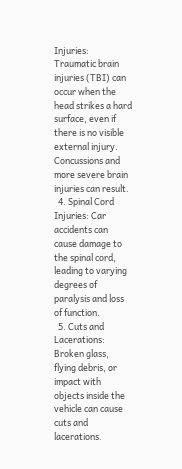Injuries: Traumatic brain injuries (TBI) can occur when the head strikes a hard surface, even if there is no visible external injury. Concussions and more severe brain injuries can result.
  4. Spinal Cord Injuries: Car accidents can cause damage to the spinal cord, leading to varying degrees of paralysis and loss of function.
  5. Cuts and Lacerations: Broken glass, flying debris, or impact with objects inside the vehicle can cause cuts and lacerations.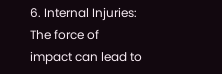6. Internal Injuries: The force of impact can lead to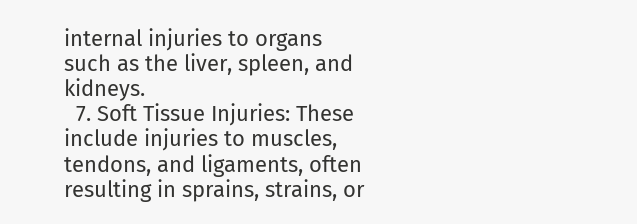internal injuries to organs such as the liver, spleen, and kidneys.
  7. Soft Tissue Injuries: These include injuries to muscles, tendons, and ligaments, often resulting in sprains, strains, or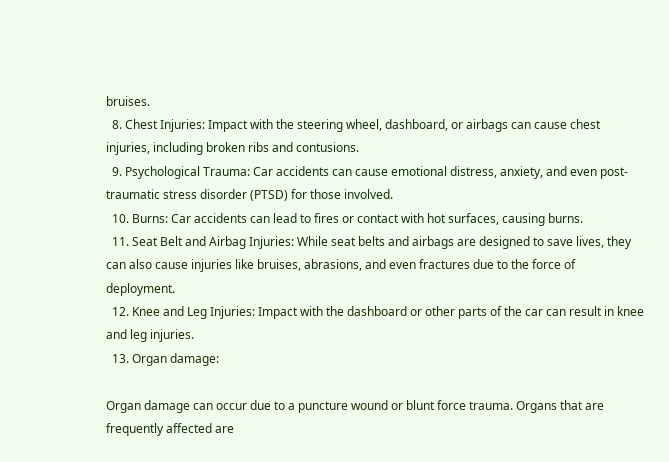bruises.
  8. Chest Injuries: Impact with the steering wheel, dashboard, or airbags can cause chest injuries, including broken ribs and contusions.
  9. Psychological Trauma: Car accidents can cause emotional distress, anxiety, and even post-traumatic stress disorder (PTSD) for those involved.
  10. Burns: Car accidents can lead to fires or contact with hot surfaces, causing burns.
  11. Seat Belt and Airbag Injuries: While seat belts and airbags are designed to save lives, they can also cause injuries like bruises, abrasions, and even fractures due to the force of deployment.
  12. Knee and Leg Injuries: Impact with the dashboard or other parts of the car can result in knee and leg injuries.
  13. Organ damage:

Organ damage can occur due to a puncture wound or blunt force trauma. Organs that are frequently affected are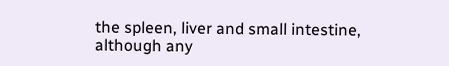the spleen, liver and small intestine, although any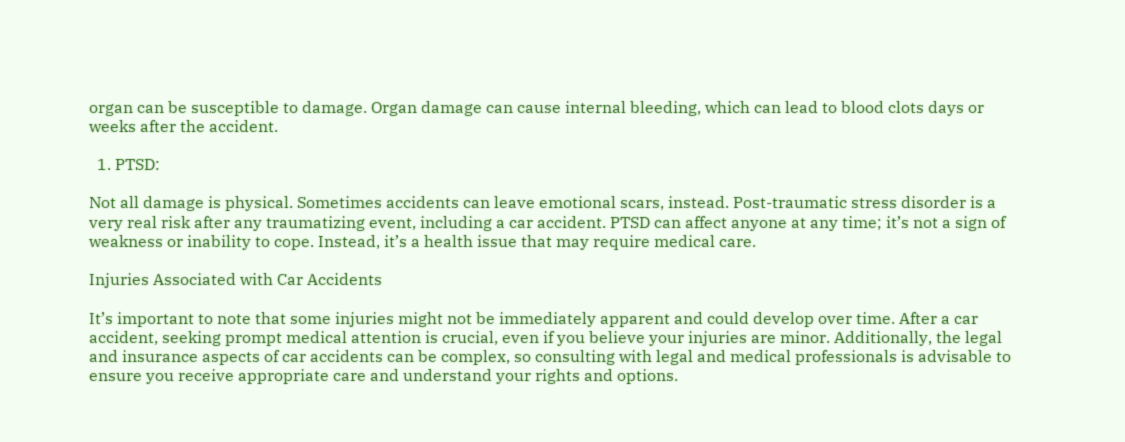organ can be susceptible to damage. Organ damage can cause internal bleeding, which can lead to blood clots days or weeks after the accident.

  1. PTSD:

Not all damage is physical. Sometimes accidents can leave emotional scars, instead. Post-traumatic stress disorder is a very real risk after any traumatizing event, including a car accident. PTSD can affect anyone at any time; it’s not a sign of weakness or inability to cope. Instead, it’s a health issue that may require medical care.

Injuries Associated with Car Accidents

It’s important to note that some injuries might not be immediately apparent and could develop over time. After a car accident, seeking prompt medical attention is crucial, even if you believe your injuries are minor. Additionally, the legal and insurance aspects of car accidents can be complex, so consulting with legal and medical professionals is advisable to ensure you receive appropriate care and understand your rights and options.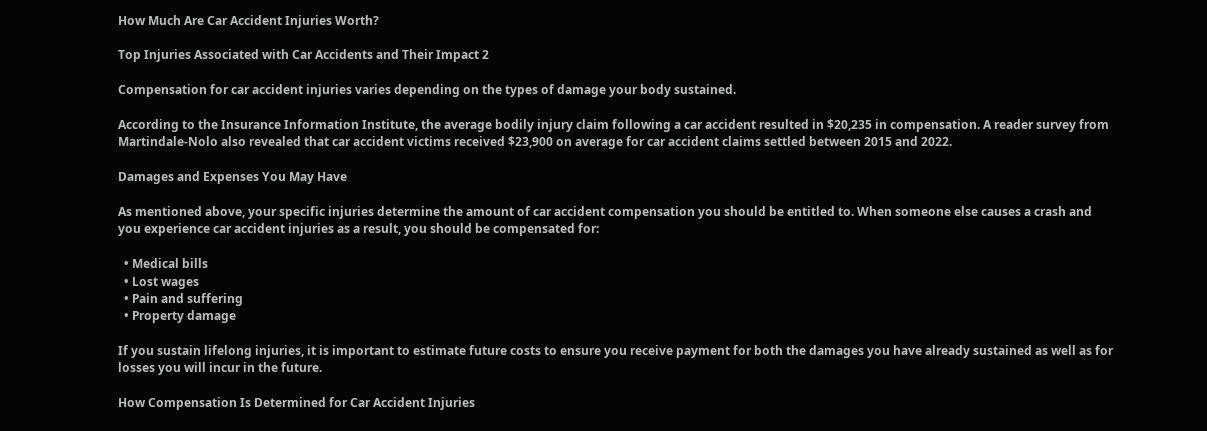How Much Are Car Accident Injuries Worth?

Top Injuries Associated with Car Accidents and Their Impact 2

Compensation for car accident injuries varies depending on the types of damage your body sustained.

According to the Insurance Information Institute, the average bodily injury claim following a car accident resulted in $20,235 in compensation. A reader survey from Martindale-Nolo also revealed that car accident victims received $23,900 on average for car accident claims settled between 2015 and 2022.

Damages and Expenses You May Have

As mentioned above, your specific injuries determine the amount of car accident compensation you should be entitled to. When someone else causes a crash and you experience car accident injuries as a result, you should be compensated for:

  • Medical bills
  • Lost wages
  • Pain and suffering
  • Property damage

If you sustain lifelong injuries, it is important to estimate future costs to ensure you receive payment for both the damages you have already sustained as well as for losses you will incur in the future.

How Compensation Is Determined for Car Accident Injuries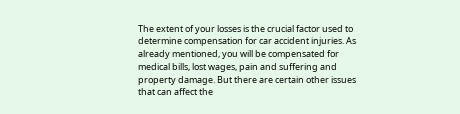The extent of your losses is the crucial factor used to determine compensation for car accident injuries. As already mentioned, you will be compensated for medical bills, lost wages, pain and suffering and property damage. But there are certain other issues that can affect the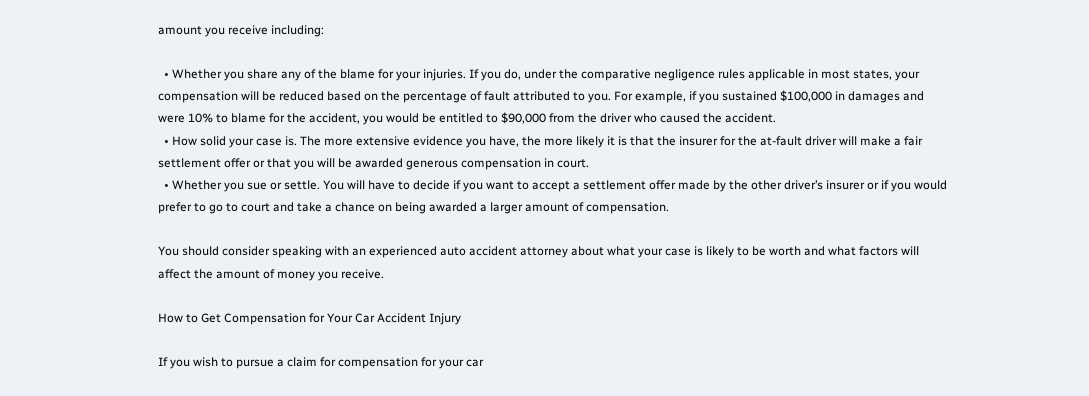amount you receive including:

  • Whether you share any of the blame for your injuries. If you do, under the comparative negligence rules applicable in most states, your compensation will be reduced based on the percentage of fault attributed to you. For example, if you sustained $100,000 in damages and were 10% to blame for the accident, you would be entitled to $90,000 from the driver who caused the accident.
  • How solid your case is. The more extensive evidence you have, the more likely it is that the insurer for the at-fault driver will make a fair settlement offer or that you will be awarded generous compensation in court.
  • Whether you sue or settle. You will have to decide if you want to accept a settlement offer made by the other driver’s insurer or if you would prefer to go to court and take a chance on being awarded a larger amount of compensation.

You should consider speaking with an experienced auto accident attorney about what your case is likely to be worth and what factors will affect the amount of money you receive.

How to Get Compensation for Your Car Accident Injury

If you wish to pursue a claim for compensation for your car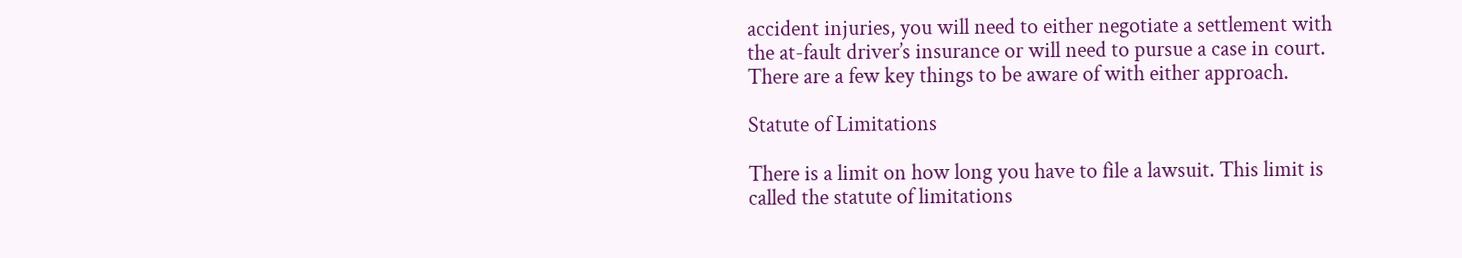accident injuries, you will need to either negotiate a settlement with the at-fault driver’s insurance or will need to pursue a case in court. There are a few key things to be aware of with either approach.

Statute of Limitations

There is a limit on how long you have to file a lawsuit. This limit is called the statute of limitations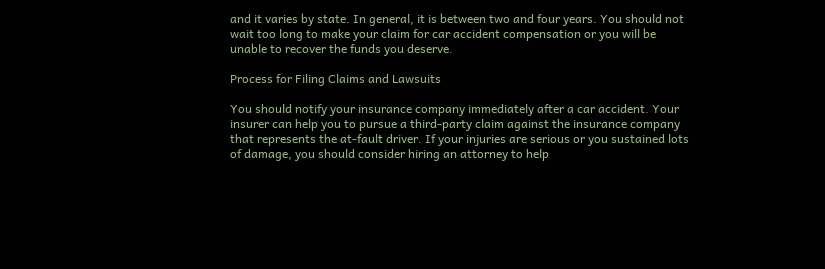and it varies by state. In general, it is between two and four years. You should not wait too long to make your claim for car accident compensation or you will be unable to recover the funds you deserve.

Process for Filing Claims and Lawsuits

You should notify your insurance company immediately after a car accident. Your insurer can help you to pursue a third-party claim against the insurance company that represents the at-fault driver. If your injuries are serious or you sustained lots of damage, you should consider hiring an attorney to help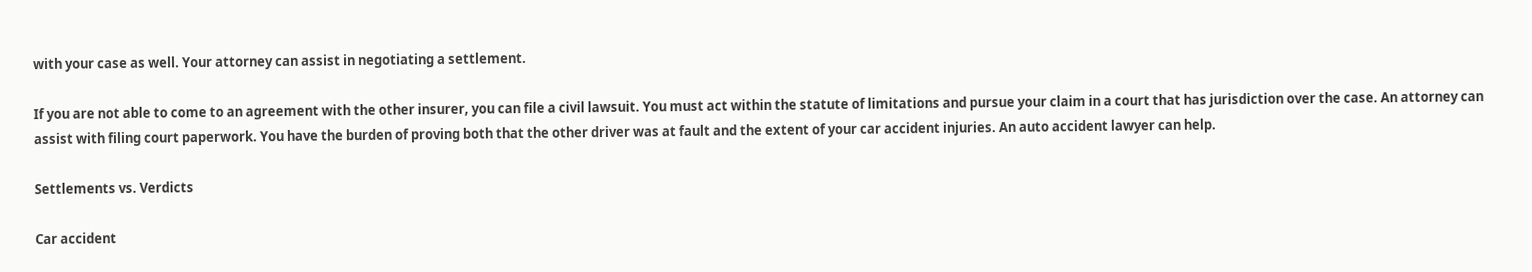with your case as well. Your attorney can assist in negotiating a settlement.

If you are not able to come to an agreement with the other insurer, you can file a civil lawsuit. You must act within the statute of limitations and pursue your claim in a court that has jurisdiction over the case. An attorney can assist with filing court paperwork. You have the burden of proving both that the other driver was at fault and the extent of your car accident injuries. An auto accident lawyer can help.

Settlements vs. Verdicts

Car accident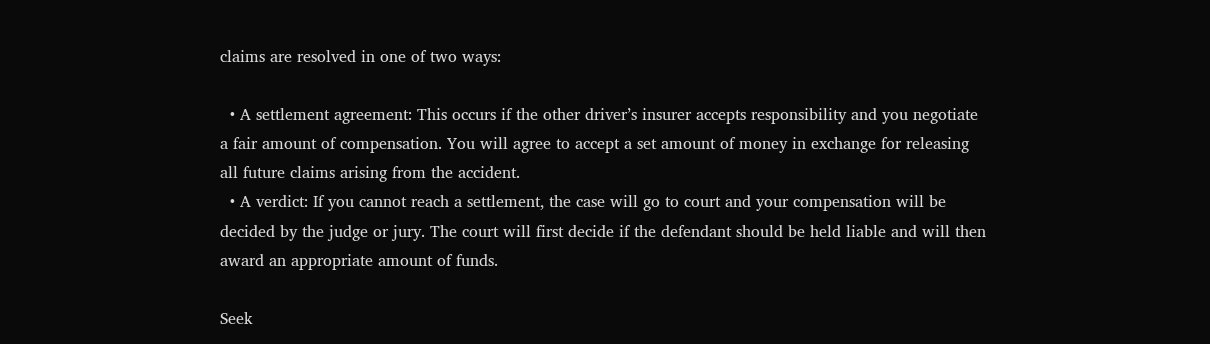claims are resolved in one of two ways:

  • A settlement agreement: This occurs if the other driver’s insurer accepts responsibility and you negotiate a fair amount of compensation. You will agree to accept a set amount of money in exchange for releasing all future claims arising from the accident.
  • A verdict: If you cannot reach a settlement, the case will go to court and your compensation will be decided by the judge or jury. The court will first decide if the defendant should be held liable and will then award an appropriate amount of funds.

Seek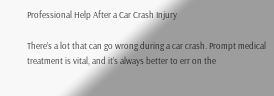Professional Help After a Car Crash Injury

There’s a lot that can go wrong during a car crash. Prompt medical treatment is vital, and it’s always better to err on the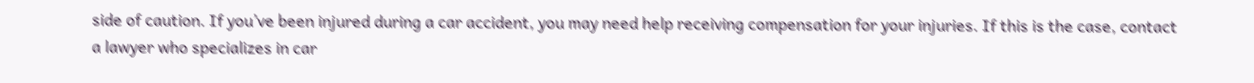side of caution. If you’ve been injured during a car accident, you may need help receiving compensation for your injuries. If this is the case, contact a lawyer who specializes in car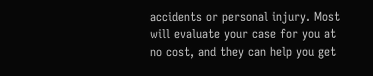accidents or personal injury. Most will evaluate your case for you at no cost, and they can help you get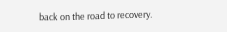back on the road to recovery.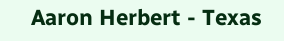Aaron Herbert - Texas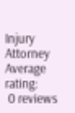Injury Attorney
Average rating:
 0 reviews